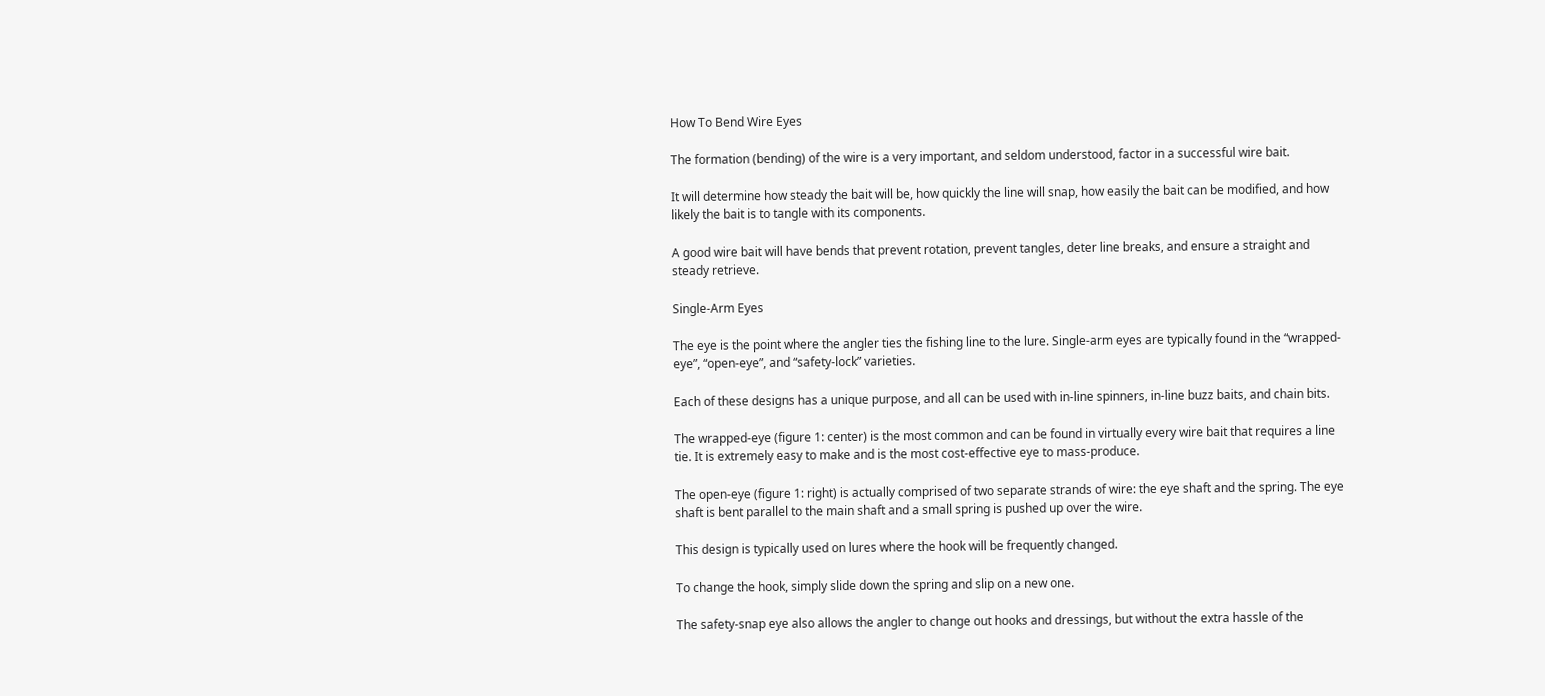How To Bend Wire Eyes

The formation (bending) of the wire is a very important, and seldom understood, factor in a successful wire bait.

It will determine how steady the bait will be, how quickly the line will snap, how easily the bait can be modified, and how likely the bait is to tangle with its components.

A good wire bait will have bends that prevent rotation, prevent tangles, deter line breaks, and ensure a straight and steady retrieve.

Single-Arm Eyes

The eye is the point where the angler ties the fishing line to the lure. Single-arm eyes are typically found in the “wrapped-eye”, “open-eye”, and “safety-lock” varieties.

Each of these designs has a unique purpose, and all can be used with in-line spinners, in-line buzz baits, and chain bits.

The wrapped-eye (figure 1: center) is the most common and can be found in virtually every wire bait that requires a line tie. It is extremely easy to make and is the most cost-effective eye to mass-produce.

The open-eye (figure 1: right) is actually comprised of two separate strands of wire: the eye shaft and the spring. The eye shaft is bent parallel to the main shaft and a small spring is pushed up over the wire.

This design is typically used on lures where the hook will be frequently changed.

To change the hook, simply slide down the spring and slip on a new one.

The safety-snap eye also allows the angler to change out hooks and dressings, but without the extra hassle of the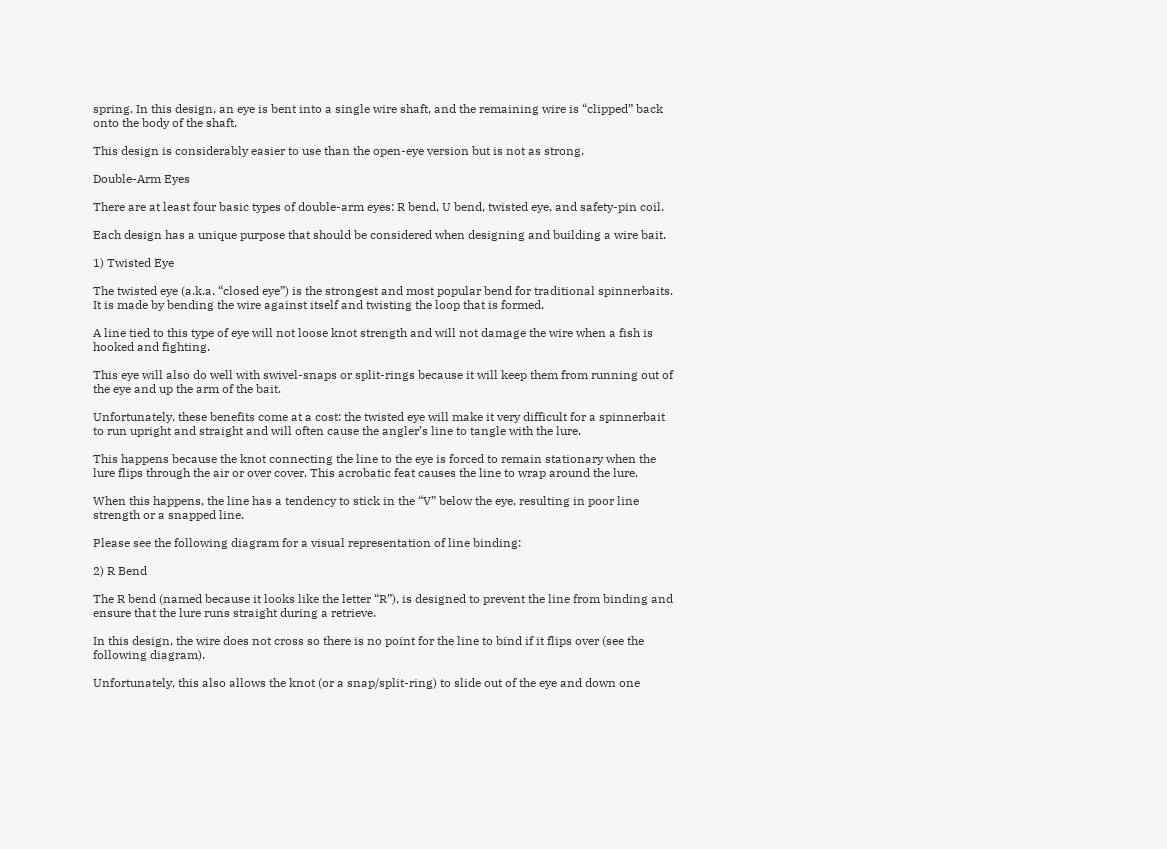spring. In this design, an eye is bent into a single wire shaft, and the remaining wire is “clipped” back onto the body of the shaft.

This design is considerably easier to use than the open-eye version but is not as strong.

Double-Arm Eyes

There are at least four basic types of double-arm eyes: R bend, U bend, twisted eye, and safety-pin coil.

Each design has a unique purpose that should be considered when designing and building a wire bait.

1) Twisted Eye

The twisted eye (a.k.a. “closed eye”) is the strongest and most popular bend for traditional spinnerbaits. It is made by bending the wire against itself and twisting the loop that is formed.

A line tied to this type of eye will not loose knot strength and will not damage the wire when a fish is hooked and fighting.

This eye will also do well with swivel-snaps or split-rings because it will keep them from running out of the eye and up the arm of the bait.

Unfortunately, these benefits come at a cost: the twisted eye will make it very difficult for a spinnerbait to run upright and straight and will often cause the angler’s line to tangle with the lure.

This happens because the knot connecting the line to the eye is forced to remain stationary when the lure flips through the air or over cover. This acrobatic feat causes the line to wrap around the lure.

When this happens, the line has a tendency to stick in the “V” below the eye, resulting in poor line strength or a snapped line.

Please see the following diagram for a visual representation of line binding:

2) R Bend

The R bend (named because it looks like the letter “R”), is designed to prevent the line from binding and ensure that the lure runs straight during a retrieve.

In this design, the wire does not cross so there is no point for the line to bind if it flips over (see the following diagram).

Unfortunately, this also allows the knot (or a snap/split-ring) to slide out of the eye and down one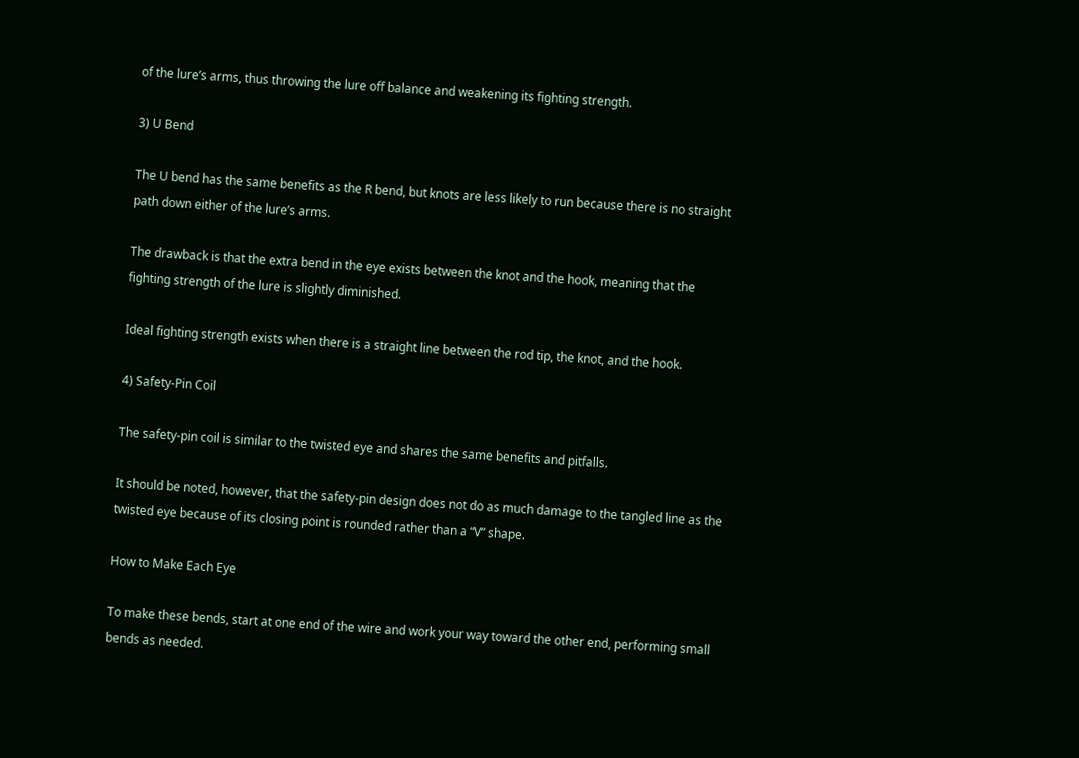of the lure’s arms, thus throwing the lure off balance and weakening its fighting strength.

3) U Bend

The U bend has the same benefits as the R bend, but knots are less likely to run because there is no straight path down either of the lure’s arms.

The drawback is that the extra bend in the eye exists between the knot and the hook, meaning that the fighting strength of the lure is slightly diminished.

Ideal fighting strength exists when there is a straight line between the rod tip, the knot, and the hook.

4) Safety-Pin Coil

The safety-pin coil is similar to the twisted eye and shares the same benefits and pitfalls.

It should be noted, however, that the safety-pin design does not do as much damage to the tangled line as the twisted eye because of its closing point is rounded rather than a “V” shape.

How to Make Each Eye

To make these bends, start at one end of the wire and work your way toward the other end, performing small bends as needed.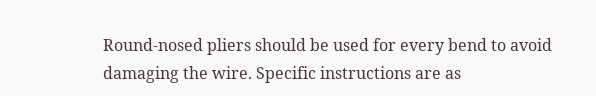Round-nosed pliers should be used for every bend to avoid damaging the wire. Specific instructions are as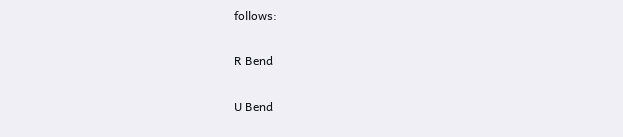follows:

R Bend

U Bend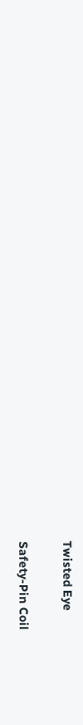Twisted Eye

Safety-Pin Coil